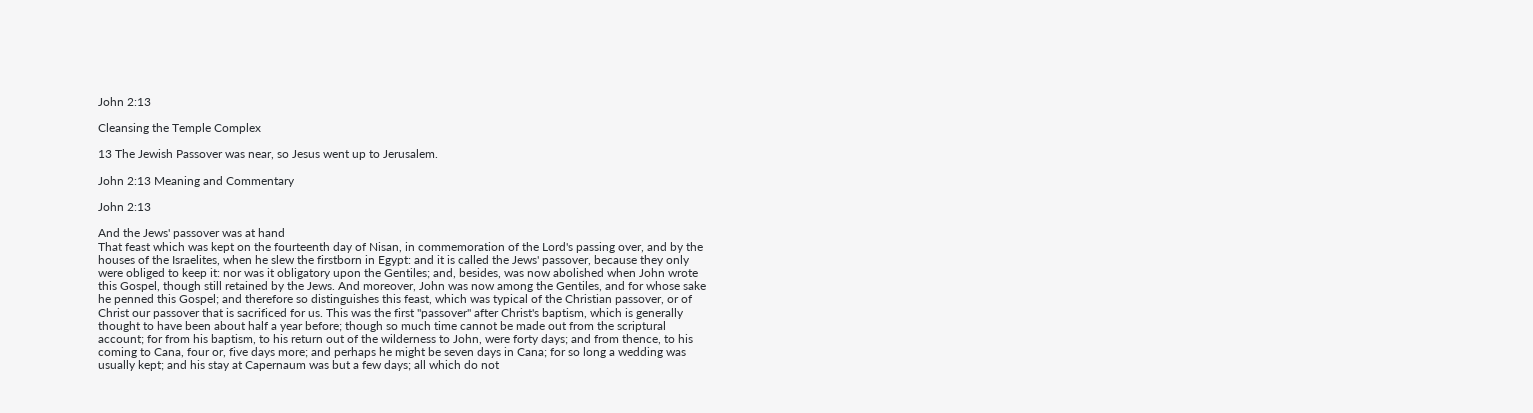John 2:13

Cleansing the Temple Complex

13 The Jewish Passover was near, so Jesus went up to Jerusalem.

John 2:13 Meaning and Commentary

John 2:13

And the Jews' passover was at hand
That feast which was kept on the fourteenth day of Nisan, in commemoration of the Lord's passing over, and by the houses of the Israelites, when he slew the firstborn in Egypt: and it is called the Jews' passover, because they only were obliged to keep it: nor was it obligatory upon the Gentiles; and, besides, was now abolished when John wrote this Gospel, though still retained by the Jews. And moreover, John was now among the Gentiles, and for whose sake he penned this Gospel; and therefore so distinguishes this feast, which was typical of the Christian passover, or of Christ our passover that is sacrificed for us. This was the first "passover" after Christ's baptism, which is generally thought to have been about half a year before; though so much time cannot be made out from the scriptural account; for from his baptism, to his return out of the wilderness to John, were forty days; and from thence, to his coming to Cana, four or, five days more; and perhaps he might be seven days in Cana; for so long a wedding was usually kept; and his stay at Capernaum was but a few days; all which do not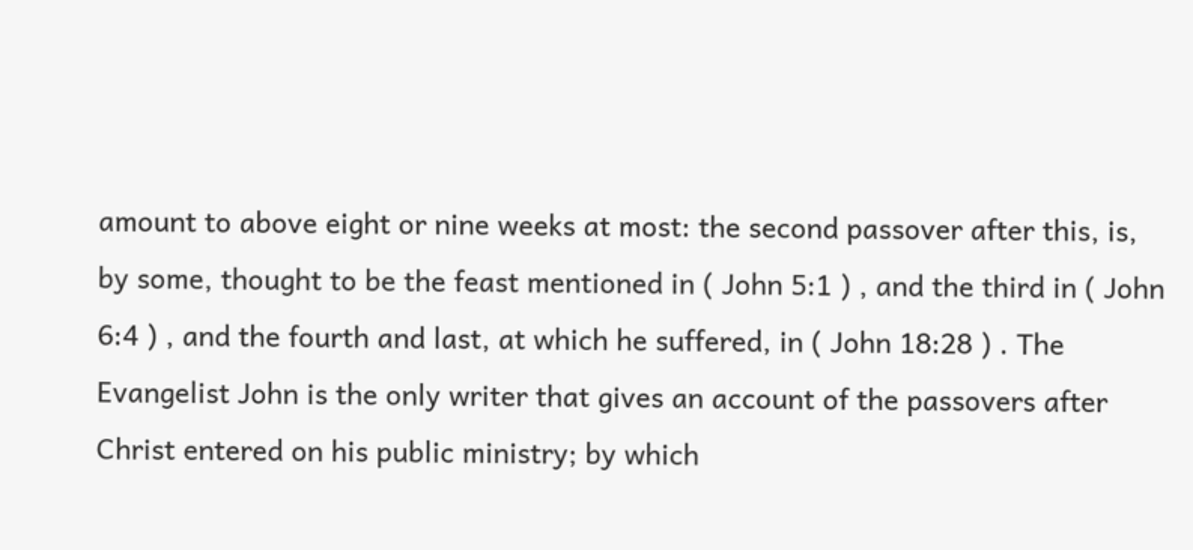amount to above eight or nine weeks at most: the second passover after this, is, by some, thought to be the feast mentioned in ( John 5:1 ) , and the third in ( John 6:4 ) , and the fourth and last, at which he suffered, in ( John 18:28 ) . The Evangelist John is the only writer that gives an account of the passovers after Christ entered on his public ministry; by which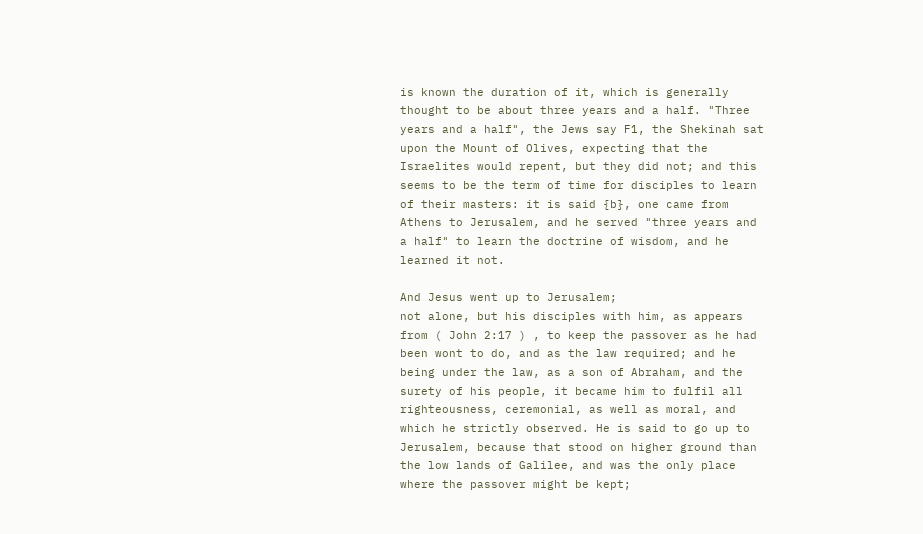is known the duration of it, which is generally thought to be about three years and a half. "Three years and a half", the Jews say F1, the Shekinah sat upon the Mount of Olives, expecting that the Israelites would repent, but they did not; and this seems to be the term of time for disciples to learn of their masters: it is said {b}, one came from Athens to Jerusalem, and he served "three years and a half" to learn the doctrine of wisdom, and he learned it not.

And Jesus went up to Jerusalem;
not alone, but his disciples with him, as appears from ( John 2:17 ) , to keep the passover as he had been wont to do, and as the law required; and he being under the law, as a son of Abraham, and the surety of his people, it became him to fulfil all righteousness, ceremonial, as well as moral, and which he strictly observed. He is said to go up to Jerusalem, because that stood on higher ground than the low lands of Galilee, and was the only place where the passover might be kept;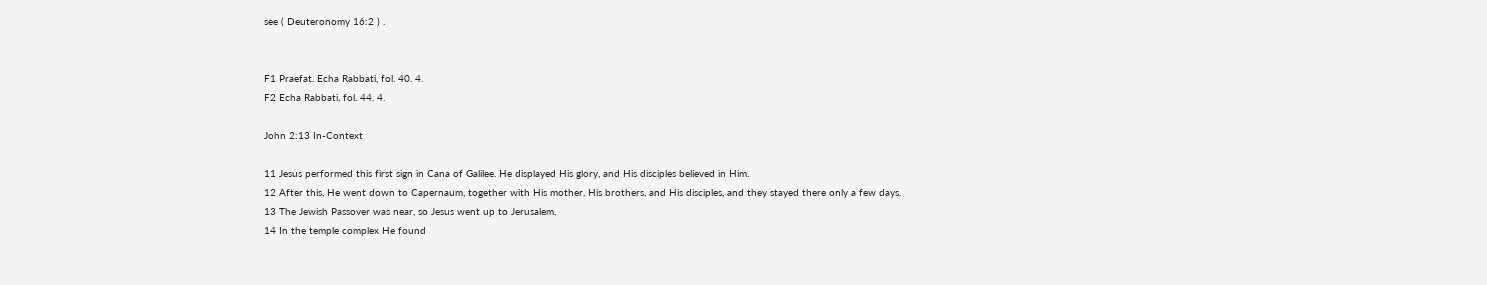see ( Deuteronomy 16:2 ) .


F1 Praefat. Echa Rabbati, fol. 40. 4.
F2 Echa Rabbati, fol. 44. 4.

John 2:13 In-Context

11 Jesus performed this first sign in Cana of Galilee. He displayed His glory, and His disciples believed in Him.
12 After this, He went down to Capernaum, together with His mother, His brothers, and His disciples, and they stayed there only a few days.
13 The Jewish Passover was near, so Jesus went up to Jerusalem.
14 In the temple complex He found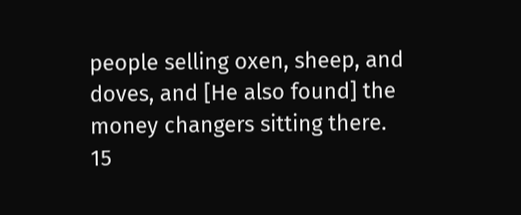people selling oxen, sheep, and doves, and [He also found] the money changers sitting there.
15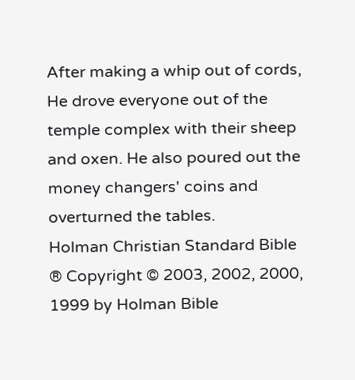After making a whip out of cords, He drove everyone out of the temple complex with their sheep and oxen. He also poured out the money changers' coins and overturned the tables.
Holman Christian Standard Bible ® Copyright © 2003, 2002, 2000, 1999 by Holman Bible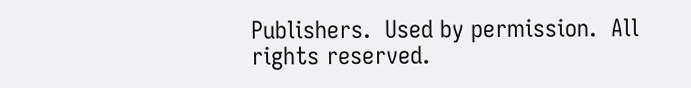Publishers.  Used by permission.  All rights reserved.